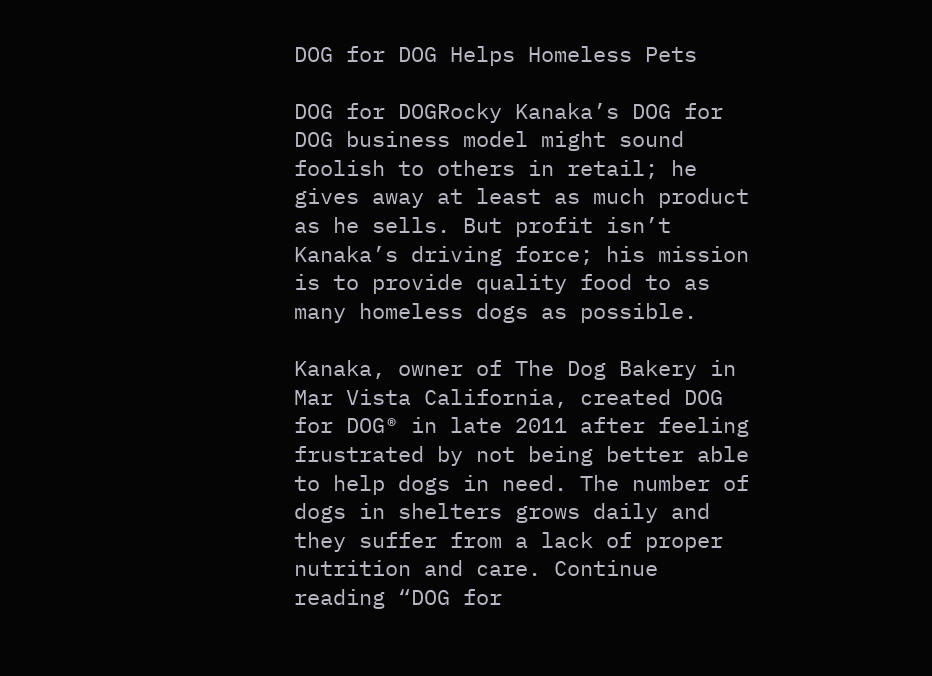DOG for DOG Helps Homeless Pets

DOG for DOGRocky Kanaka’s DOG for DOG business model might sound foolish to others in retail; he gives away at least as much product as he sells. But profit isn’t Kanaka’s driving force; his mission is to provide quality food to as many homeless dogs as possible.

Kanaka, owner of The Dog Bakery in Mar Vista California, created DOG for DOG® in late 2011 after feeling frustrated by not being better able to help dogs in need. The number of dogs in shelters grows daily and they suffer from a lack of proper nutrition and care. Continue reading “DOG for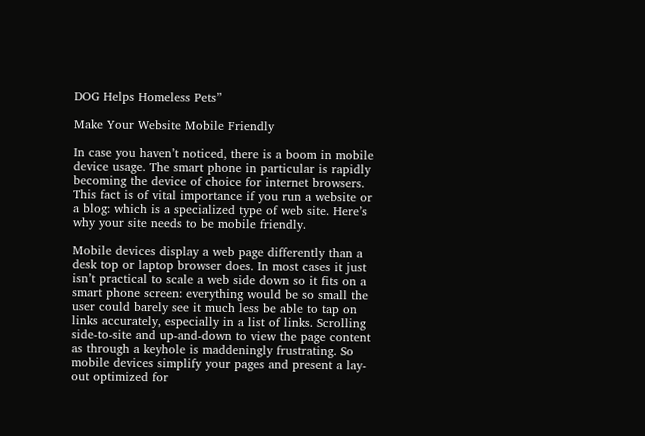DOG Helps Homeless Pets”

Make Your Website Mobile Friendly

In case you haven’t noticed, there is a boom in mobile device usage. The smart phone in particular is rapidly becoming the device of choice for internet browsers. This fact is of vital importance if you run a website or a blog: which is a specialized type of web site. Here’s why your site needs to be mobile friendly.

Mobile devices display a web page differently than a desk top or laptop browser does. In most cases it just isn’t practical to scale a web side down so it fits on a smart phone screen: everything would be so small the user could barely see it much less be able to tap on links accurately, especially in a list of links. Scrolling side-to-site and up-and-down to view the page content as through a keyhole is maddeningly frustrating. So mobile devices simplify your pages and present a lay-out optimized for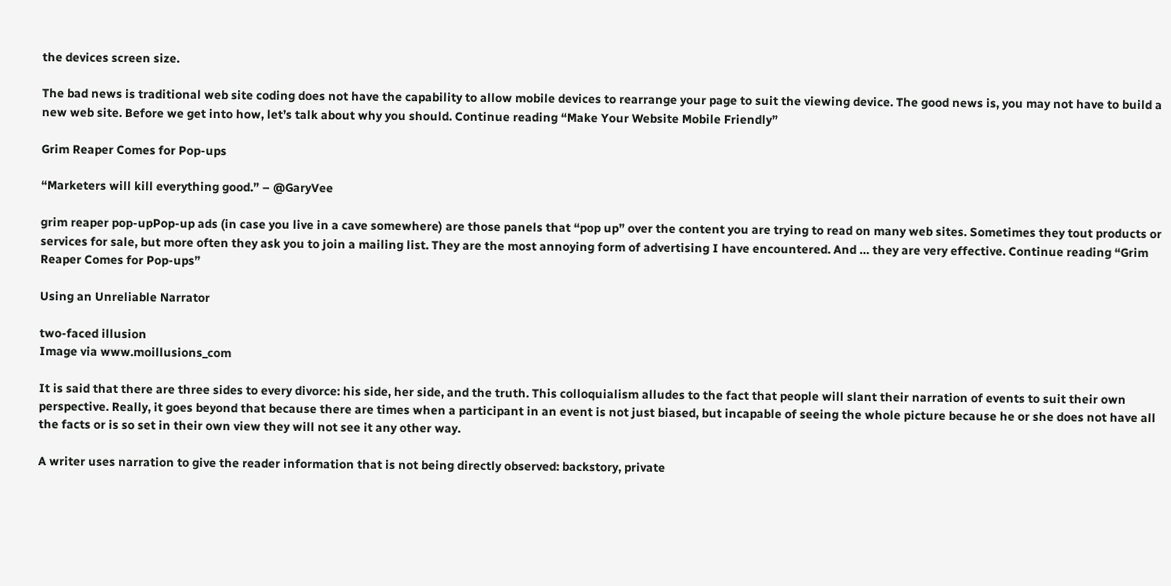the devices screen size.

The bad news is traditional web site coding does not have the capability to allow mobile devices to rearrange your page to suit the viewing device. The good news is, you may not have to build a new web site. Before we get into how, let’s talk about why you should. Continue reading “Make Your Website Mobile Friendly”

Grim Reaper Comes for Pop-ups

“Marketers will kill everything good.” – @GaryVee

grim reaper pop-upPop-up ads (in case you live in a cave somewhere) are those panels that “pop up” over the content you are trying to read on many web sites. Sometimes they tout products or services for sale, but more often they ask you to join a mailing list. They are the most annoying form of advertising I have encountered. And … they are very effective. Continue reading “Grim Reaper Comes for Pop-ups”

Using an Unreliable Narrator

two-faced illusion
Image via www.moillusions_com

It is said that there are three sides to every divorce: his side, her side, and the truth. This colloquialism alludes to the fact that people will slant their narration of events to suit their own perspective. Really, it goes beyond that because there are times when a participant in an event is not just biased, but incapable of seeing the whole picture because he or she does not have all the facts or is so set in their own view they will not see it any other way.

A writer uses narration to give the reader information that is not being directly observed: backstory, private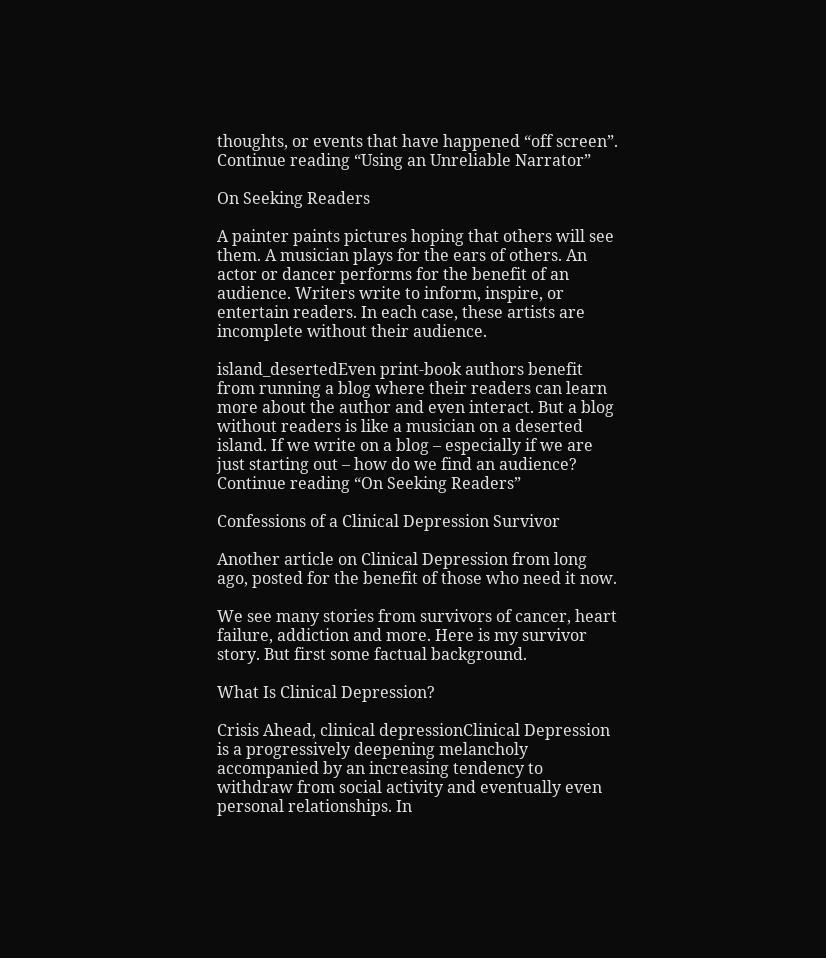thoughts, or events that have happened “off screen”. Continue reading “Using an Unreliable Narrator”

On Seeking Readers

A painter paints pictures hoping that others will see them. A musician plays for the ears of others. An actor or dancer performs for the benefit of an audience. Writers write to inform, inspire, or entertain readers. In each case, these artists are incomplete without their audience.

island_desertedEven print-book authors benefit from running a blog where their readers can learn more about the author and even interact. But a blog without readers is like a musician on a deserted island. If we write on a blog – especially if we are just starting out – how do we find an audience? Continue reading “On Seeking Readers”

Confessions of a Clinical Depression Survivor

Another article on Clinical Depression from long ago, posted for the benefit of those who need it now.

We see many stories from survivors of cancer, heart failure, addiction and more. Here is my survivor story. But first some factual background.

What Is Clinical Depression?

Crisis Ahead, clinical depressionClinical Depression is a progressively deepening melancholy accompanied by an increasing tendency to withdraw from social activity and eventually even personal relationships. In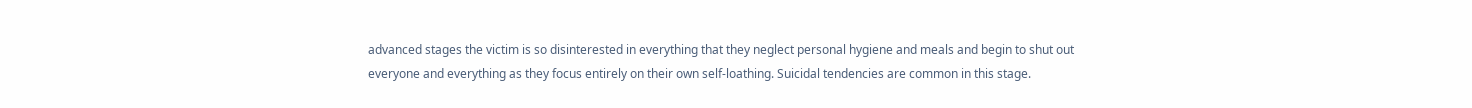advanced stages the victim is so disinterested in everything that they neglect personal hygiene and meals and begin to shut out everyone and everything as they focus entirely on their own self-loathing. Suicidal tendencies are common in this stage.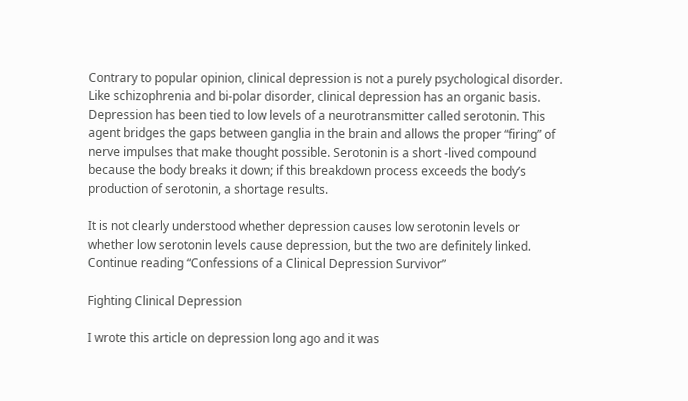Contrary to popular opinion, clinical depression is not a purely psychological disorder. Like schizophrenia and bi-polar disorder, clinical depression has an organic basis. Depression has been tied to low levels of a neurotransmitter called serotonin. This agent bridges the gaps between ganglia in the brain and allows the proper “firing” of nerve impulses that make thought possible. Serotonin is a short -lived compound because the body breaks it down; if this breakdown process exceeds the body’s production of serotonin, a shortage results.

It is not clearly understood whether depression causes low serotonin levels or whether low serotonin levels cause depression, but the two are definitely linked. Continue reading “Confessions of a Clinical Depression Survivor”

Fighting Clinical Depression

I wrote this article on depression long ago and it was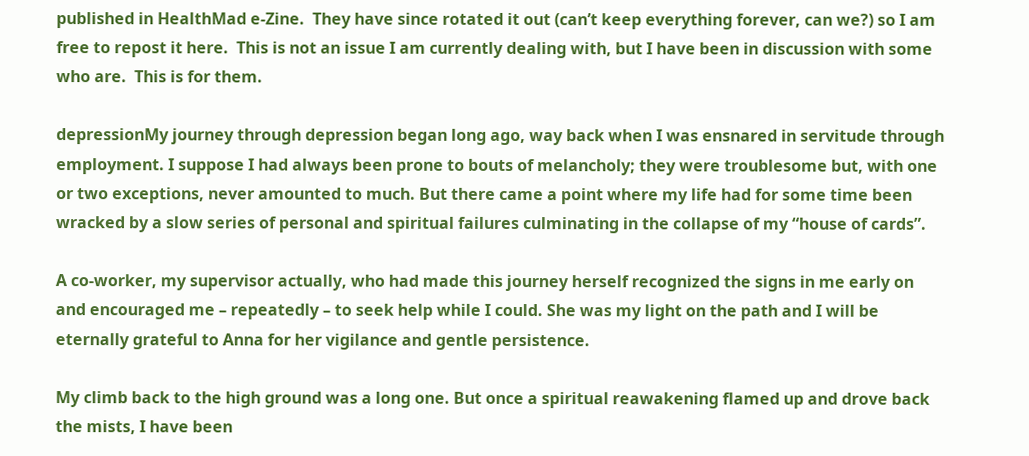published in HealthMad e-Zine.  They have since rotated it out (can’t keep everything forever, can we?) so I am free to repost it here.  This is not an issue I am currently dealing with, but I have been in discussion with some who are.  This is for them.

depressionMy journey through depression began long ago, way back when I was ensnared in servitude through employment. I suppose I had always been prone to bouts of melancholy; they were troublesome but, with one or two exceptions, never amounted to much. But there came a point where my life had for some time been wracked by a slow series of personal and spiritual failures culminating in the collapse of my “house of cards”.

A co-worker, my supervisor actually, who had made this journey herself recognized the signs in me early on and encouraged me – repeatedly – to seek help while I could. She was my light on the path and I will be eternally grateful to Anna for her vigilance and gentle persistence.

My climb back to the high ground was a long one. But once a spiritual reawakening flamed up and drove back the mists, I have been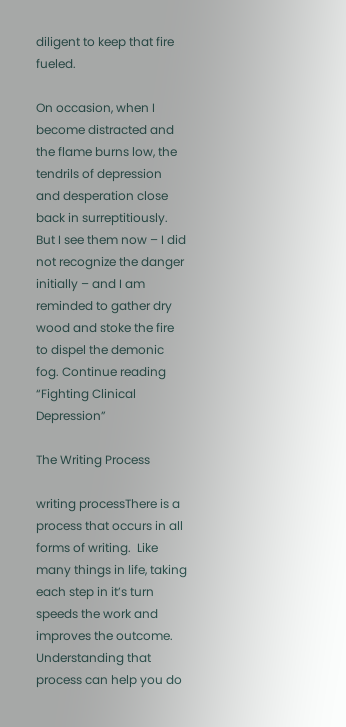diligent to keep that fire fueled.

On occasion, when I become distracted and the flame burns low, the tendrils of depression and desperation close back in surreptitiously. But I see them now – I did not recognize the danger initially – and I am reminded to gather dry wood and stoke the fire to dispel the demonic fog. Continue reading “Fighting Clinical Depression”

The Writing Process

writing processThere is a process that occurs in all forms of writing.  Like many things in life, taking each step in it’s turn speeds the work and improves the outcome.  Understanding that process can help you do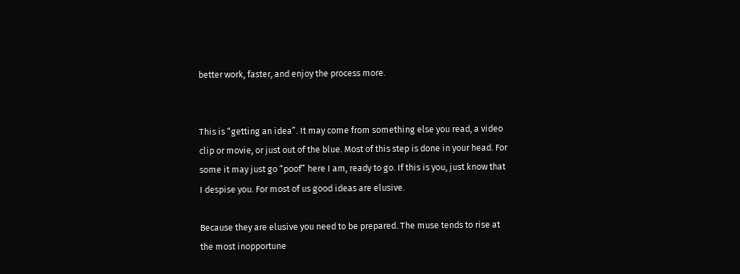better work, faster, and enjoy the process more.


This is “getting an idea”. It may come from something else you read, a video clip or movie, or just out of the blue. Most of this step is done in your head. For some it may just go “poof” here I am, ready to go. If this is you, just know that I despise you. For most of us good ideas are elusive.

Because they are elusive you need to be prepared. The muse tends to rise at the most inopportune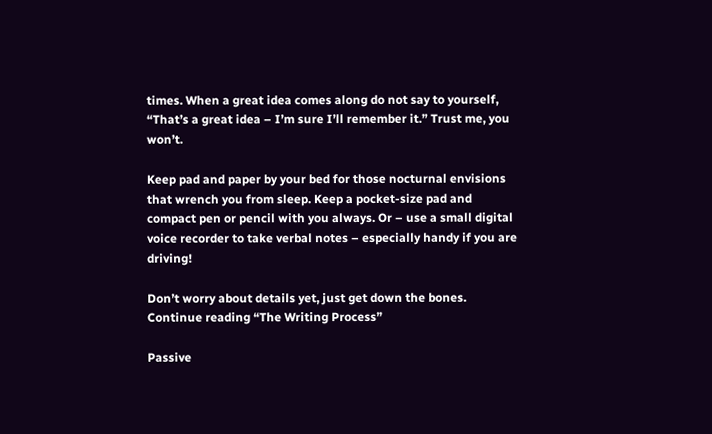times. When a great idea comes along do not say to yourself, “That’s a great idea – I’m sure I’ll remember it.” Trust me, you won’t.

Keep pad and paper by your bed for those nocturnal envisions that wrench you from sleep. Keep a pocket-size pad and compact pen or pencil with you always. Or – use a small digital voice recorder to take verbal notes – especially handy if you are driving!

Don’t worry about details yet, just get down the bones. Continue reading “The Writing Process”

Passive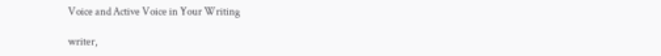Voice and Active Voice in Your Writing

writer,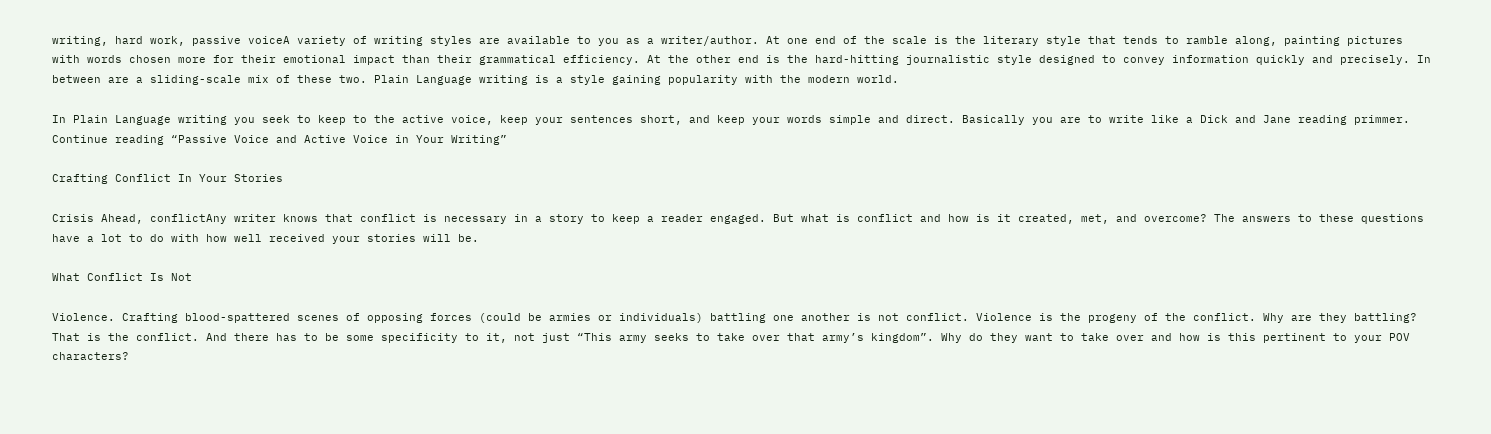writing, hard work, passive voiceA variety of writing styles are available to you as a writer/author. At one end of the scale is the literary style that tends to ramble along, painting pictures with words chosen more for their emotional impact than their grammatical efficiency. At the other end is the hard-hitting journalistic style designed to convey information quickly and precisely. In between are a sliding-scale mix of these two. Plain Language writing is a style gaining popularity with the modern world.

In Plain Language writing you seek to keep to the active voice, keep your sentences short, and keep your words simple and direct. Basically you are to write like a Dick and Jane reading primmer. Continue reading “Passive Voice and Active Voice in Your Writing”

Crafting Conflict In Your Stories

Crisis Ahead, conflictAny writer knows that conflict is necessary in a story to keep a reader engaged. But what is conflict and how is it created, met, and overcome? The answers to these questions have a lot to do with how well received your stories will be.

What Conflict Is Not

Violence. Crafting blood-spattered scenes of opposing forces (could be armies or individuals) battling one another is not conflict. Violence is the progeny of the conflict. Why are they battling? That is the conflict. And there has to be some specificity to it, not just “This army seeks to take over that army’s kingdom”. Why do they want to take over and how is this pertinent to your POV characters?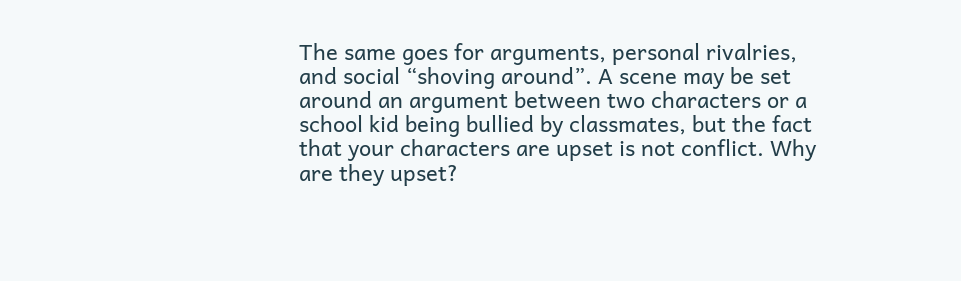The same goes for arguments, personal rivalries, and social “shoving around”. A scene may be set around an argument between two characters or a school kid being bullied by classmates, but the fact that your characters are upset is not conflict. Why are they upset?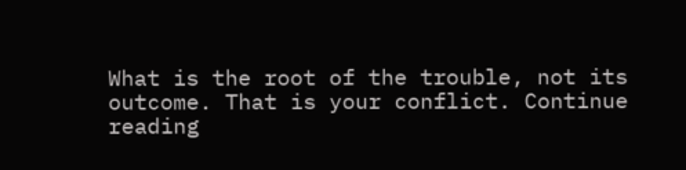What is the root of the trouble, not its outcome. That is your conflict. Continue reading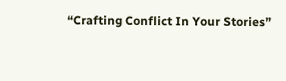“Crafting Conflict In Your Stories”